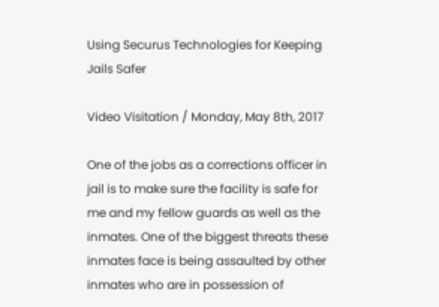Using Securus Technologies for Keeping Jails Safer

Video Visitation / Monday, May 8th, 2017

One of the jobs as a corrections officer in jail is to make sure the facility is safe for me and my fellow guards as well as the inmates. One of the biggest threats these inmates face is being assaulted by other inmates who are in possession of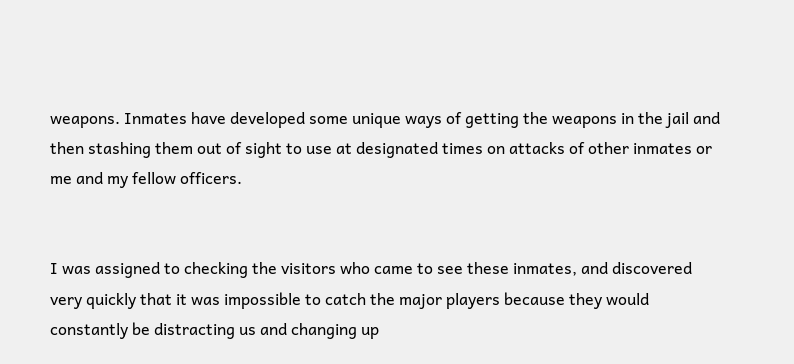weapons. Inmates have developed some unique ways of getting the weapons in the jail and then stashing them out of sight to use at designated times on attacks of other inmates or me and my fellow officers.


I was assigned to checking the visitors who came to see these inmates, and discovered very quickly that it was impossible to catch the major players because they would constantly be distracting us and changing up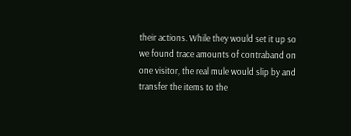their actions. While they would set it up so we found trace amounts of contraband on one visitor, the real mule would slip by and transfer the items to the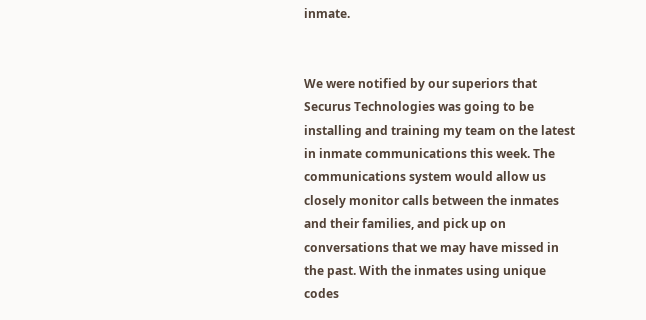inmate.


We were notified by our superiors that Securus Technologies was going to be installing and training my team on the latest in inmate communications this week. The communications system would allow us closely monitor calls between the inmates and their families, and pick up on conversations that we may have missed in the past. With the inmates using unique codes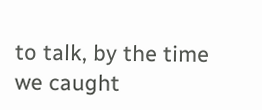to talk, by the time we caught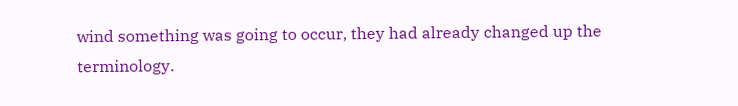wind something was going to occur, they had already changed up the terminology.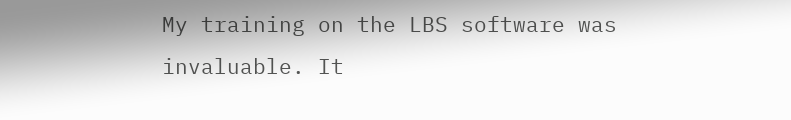My training on the LBS software was invaluable. It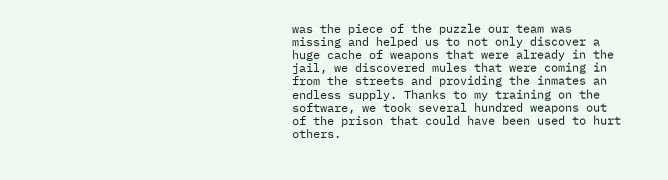was the piece of the puzzle our team was missing and helped us to not only discover a huge cache of weapons that were already in the jail, we discovered mules that were coming in from the streets and providing the inmates an endless supply. Thanks to my training on the software, we took several hundred weapons out of the prison that could have been used to hurt others.